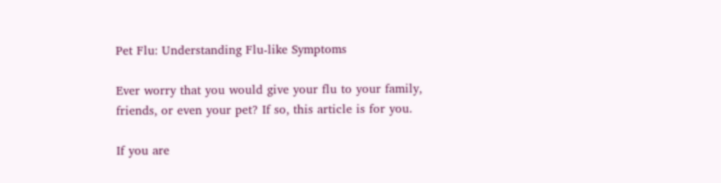Pet Flu: Understanding Flu-like Symptoms

Ever worry that you would give your flu to your family, friends, or even your pet? If so, this article is for you.

If you are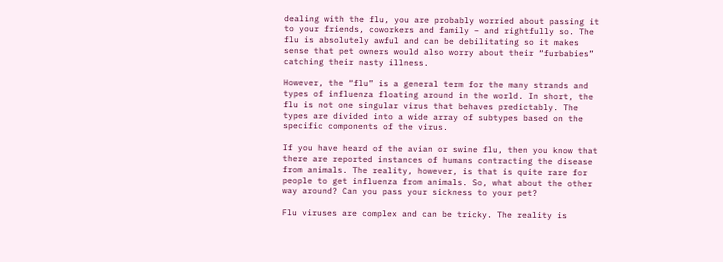dealing with the flu, you are probably worried about passing it to your friends, coworkers and family – and rightfully so. The flu is absolutely awful and can be debilitating so it makes sense that pet owners would also worry about their “furbabies” catching their nasty illness.

However, the “flu” is a general term for the many strands and types of influenza floating around in the world. In short, the flu is not one singular virus that behaves predictably. The types are divided into a wide array of subtypes based on the specific components of the virus.

If you have heard of the avian or swine flu, then you know that there are reported instances of humans contracting the disease from animals. The reality, however, is that is quite rare for people to get influenza from animals. So, what about the other way around? Can you pass your sickness to your pet?

Flu viruses are complex and can be tricky. The reality is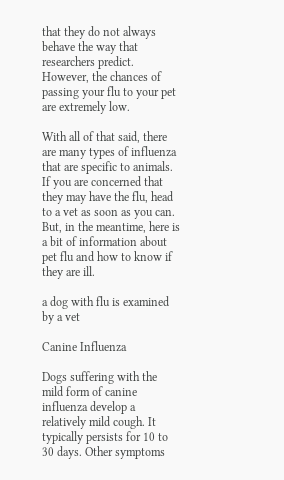that they do not always behave the way that researchers predict. However, the chances of passing your flu to your pet are extremely low.

With all of that said, there are many types of influenza that are specific to animals. If you are concerned that they may have the flu, head to a vet as soon as you can. But, in the meantime, here is a bit of information about pet flu and how to know if they are ill.

a dog with flu is examined by a vet

Canine Influenza

Dogs suffering with the mild form of canine influenza develop a relatively mild cough. It typically persists for 10 to 30 days. Other symptoms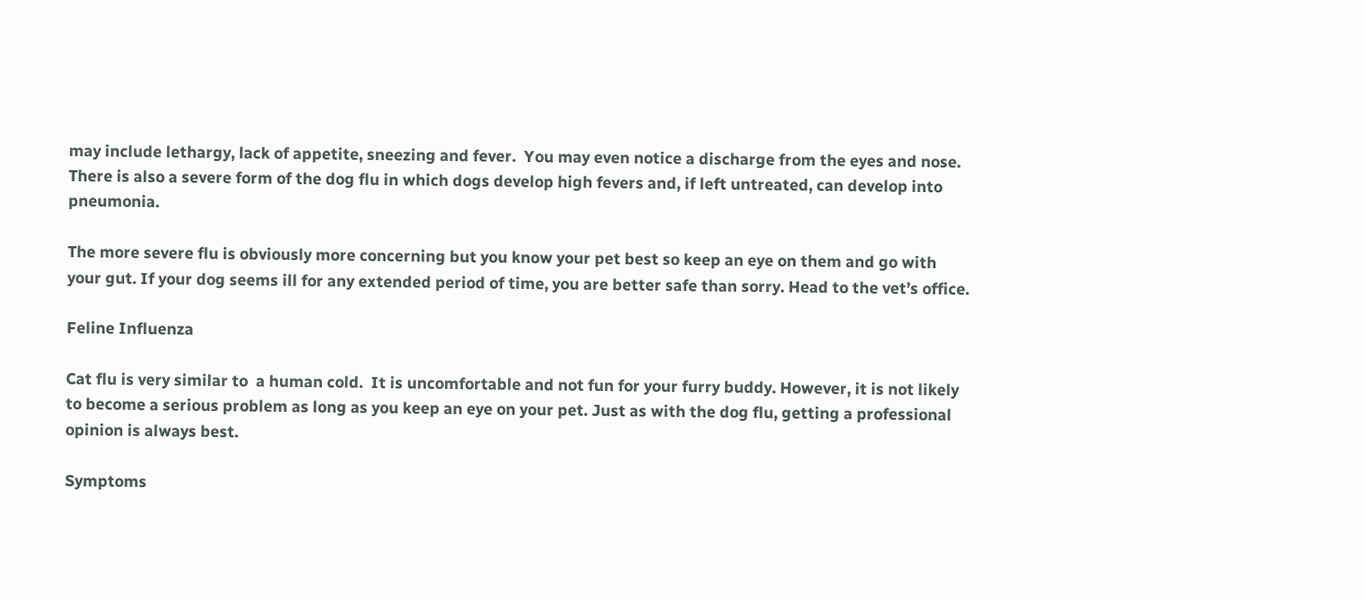may include lethargy, lack of appetite, sneezing and fever.  You may even notice a discharge from the eyes and nose. There is also a severe form of the dog flu in which dogs develop high fevers and, if left untreated, can develop into pneumonia.

The more severe flu is obviously more concerning but you know your pet best so keep an eye on them and go with your gut. If your dog seems ill for any extended period of time, you are better safe than sorry. Head to the vet’s office.

Feline Influenza

Cat flu is very similar to  a human cold.  It is uncomfortable and not fun for your furry buddy. However, it is not likely to become a serious problem as long as you keep an eye on your pet. Just as with the dog flu, getting a professional opinion is always best.

Symptoms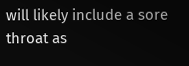will likely include a sore throat as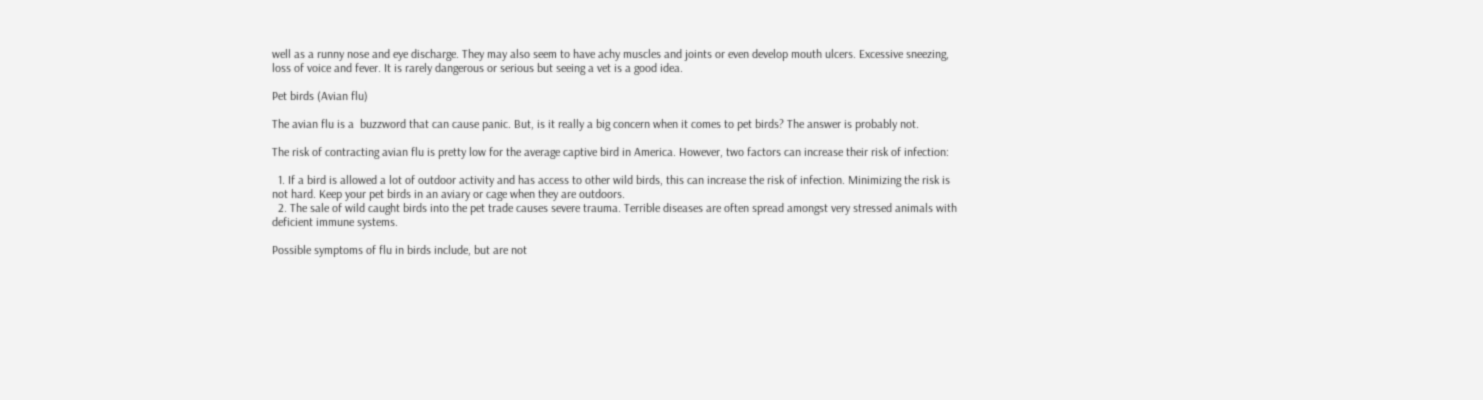well as a runny nose and eye discharge. They may also seem to have achy muscles and joints or even develop mouth ulcers. Excessive sneezing, loss of voice and fever. It is rarely dangerous or serious but seeing a vet is a good idea.

Pet birds (Avian flu)

The avian flu is a  buzzword that can cause panic. But, is it really a big concern when it comes to pet birds? The answer is probably not.

The risk of contracting avian flu is pretty low for the average captive bird in America. However, two factors can increase their risk of infection:

  1. If a bird is allowed a lot of outdoor activity and has access to other wild birds, this can increase the risk of infection. Minimizing the risk is not hard. Keep your pet birds in an aviary or cage when they are outdoors.
  2. The sale of wild caught birds into the pet trade causes severe trauma. Terrible diseases are often spread amongst very stressed animals with deficient immune systems.

Possible symptoms of flu in birds include, but are not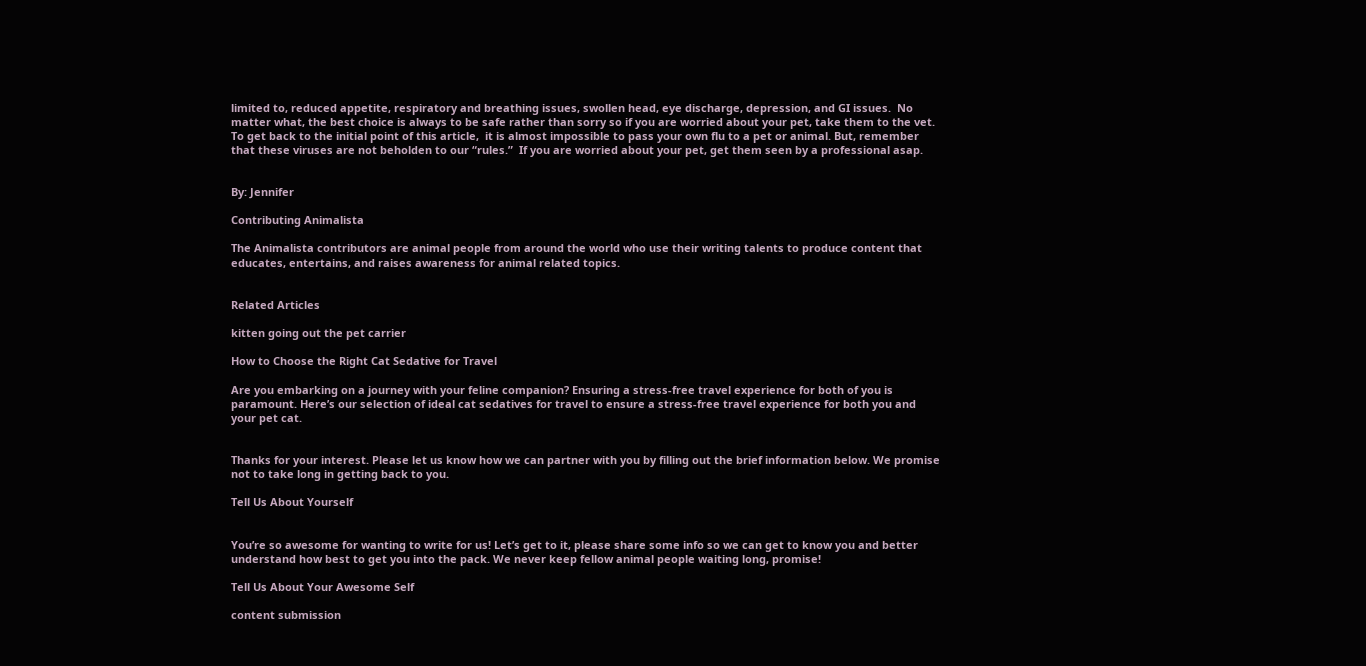limited to, reduced appetite, respiratory and breathing issues, swollen head, eye discharge, depression, and GI issues.  No matter what, the best choice is always to be safe rather than sorry so if you are worried about your pet, take them to the vet. To get back to the initial point of this article,  it is almost impossible to pass your own flu to a pet or animal. But, remember that these viruses are not beholden to our “rules.”  If you are worried about your pet, get them seen by a professional asap.


By: Jennifer

Contributing Animalista

The Animalista contributors are animal people from around the world who use their writing talents to produce content that educates, entertains, and raises awareness for animal related topics.


Related Articles

kitten going out the pet carrier

How to Choose the Right Cat Sedative for Travel

Are you embarking on a journey with your feline companion? Ensuring a stress-free travel experience for both of you is paramount. Here’s our selection of ideal cat sedatives for travel to ensure a stress-free travel experience for both you and your pet cat.


Thanks for your interest. Please let us know how we can partner with you by filling out the brief information below. We promise not to take long in getting back to you.

Tell Us About Yourself


You’re so awesome for wanting to write for us! Let’s get to it, please share some info so we can get to know you and better understand how best to get you into the pack. We never keep fellow animal people waiting long, promise!

Tell Us About Your Awesome Self

content submission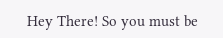Hey There! So you must be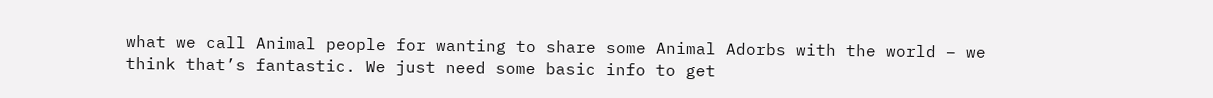what we call Animal people for wanting to share some Animal Adorbs with the world – we think that’s fantastic. We just need some basic info to get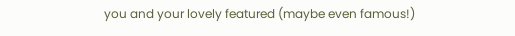you and your lovely featured (maybe even famous!)